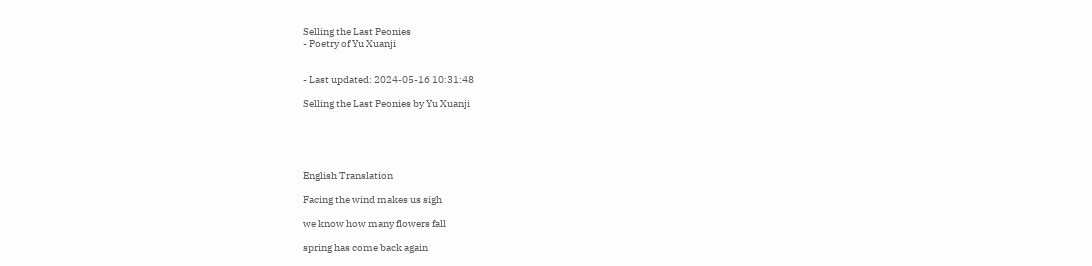Selling the Last Peonies
- Poetry of Yu Xuanji


- Last updated: 2024-05-16 10:31:48

Selling the Last Peonies by Yu Xuanji





English Translation

Facing the wind makes us sigh

we know how many flowers fall

spring has come back again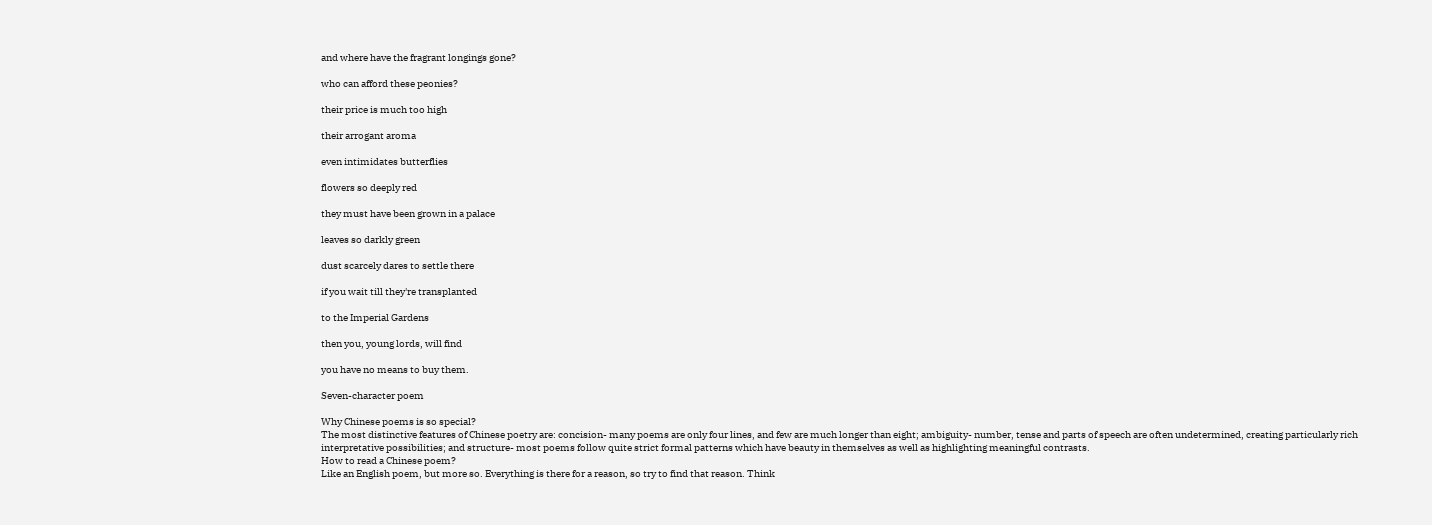and where have the fragrant longings gone?

who can afford these peonies?

their price is much too high

their arrogant aroma

even intimidates butterflies

flowers so deeply red

they must have been grown in a palace

leaves so darkly green

dust scarcely dares to settle there

if you wait till they're transplanted

to the Imperial Gardens

then you, young lords, will find

you have no means to buy them.

Seven-character poem

Why Chinese poems is so special?
The most distinctive features of Chinese poetry are: concision- many poems are only four lines, and few are much longer than eight; ambiguity- number, tense and parts of speech are often undetermined, creating particularly rich interpretative possibilities; and structure- most poems follow quite strict formal patterns which have beauty in themselves as well as highlighting meaningful contrasts.
How to read a Chinese poem?
Like an English poem, but more so. Everything is there for a reason, so try to find that reason. Think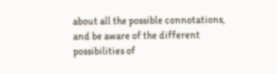about all the possible connotations, and be aware of the different possibilities of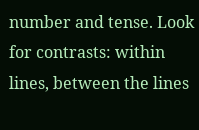number and tense. Look for contrasts: within lines, between the lines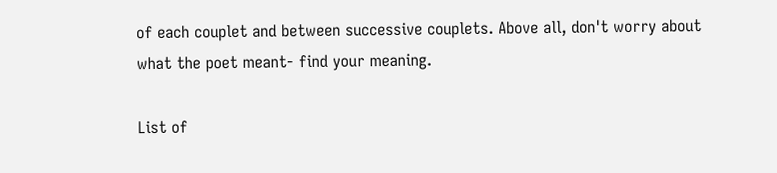of each couplet and between successive couplets. Above all, don't worry about what the poet meant- find your meaning.

List of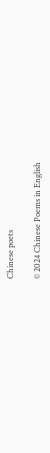Chinese poets

© 2024 Chinese Poems in English